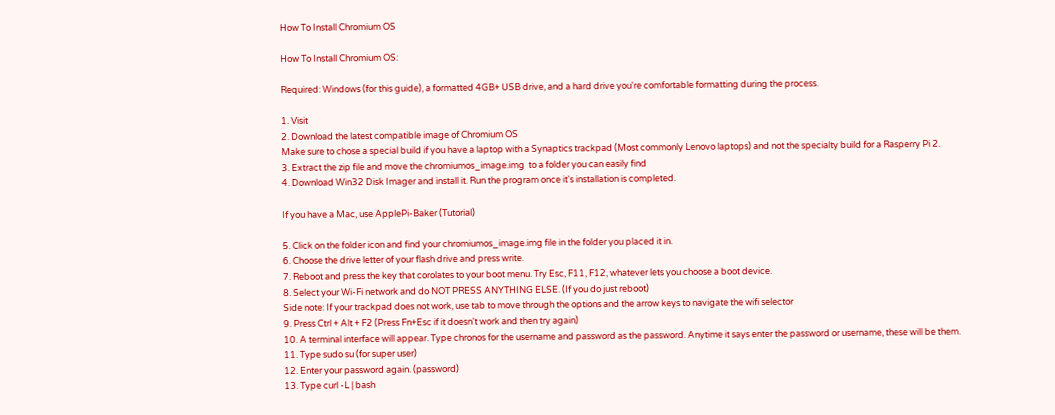How To Install Chromium OS

How To Install Chromium OS:

Required: Windows (for this guide), a formatted 4GB+ USB drive, and a hard drive you're comfortable formatting during the process.

1. Visit
2. Download the latest compatible image of Chromium OS
Make sure to chose a special build if you have a laptop with a Synaptics trackpad (Most commonly Lenovo laptops) and not the specialty build for a Rasperry Pi 2.
3. Extract the zip file and move the chromiumos_image.img  to a folder you can easily find
4. Download Win32 Disk Imager and install it. Run the program once it's installation is completed.

If you have a Mac, use ApplePi-Baker (Tutorial)

5. Click on the folder icon and find your chromiumos_image.img file in the folder you placed it in.
6. Choose the drive letter of your flash drive and press write.
7. Reboot and press the key that corolates to your boot menu. Try Esc, F11, F12, whatever lets you choose a boot device.
8. Select your Wi-Fi network and do NOT PRESS ANYTHING ELSE. (If you do just reboot)
Side note: If your trackpad does not work, use tab to move through the options and the arrow keys to navigate the wifi selector
9. Press Ctrl + Alt + F2 (Press Fn+Esc if it doesn't work and then try again)
10. A terminal interface will appear. Type chronos for the username and password as the password. Anytime it says enter the password or username, these will be them.
11. Type sudo su (for super user)
12. Enter your password again. (password)
13. Type curl -L | bash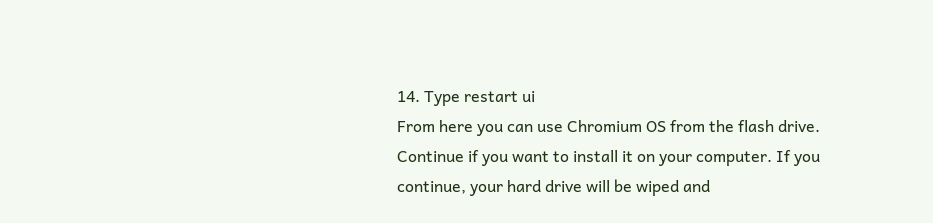14. Type restart ui
From here you can use Chromium OS from the flash drive. Continue if you want to install it on your computer. If you continue, your hard drive will be wiped and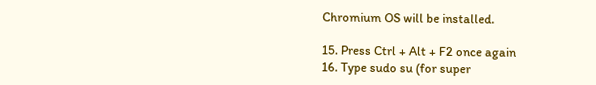Chromium OS will be installed.

15. Press Ctrl + Alt + F2 once again
16. Type sudo su (for super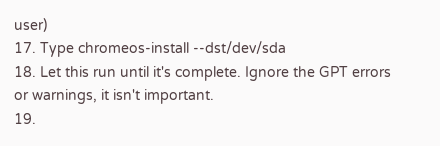user)
17. Type chromeos-install --dst/dev/sda
18. Let this run until it's complete. Ignore the GPT errors or warnings, it isn't important.
19.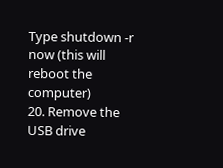Type shutdown -r now (this will reboot the computer)
20. Remove the USB drive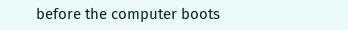before the computer boots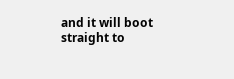and it will boot straight to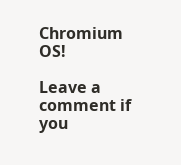Chromium OS!

Leave a comment if you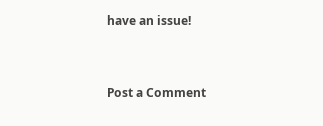have an issue!


Post a Comment